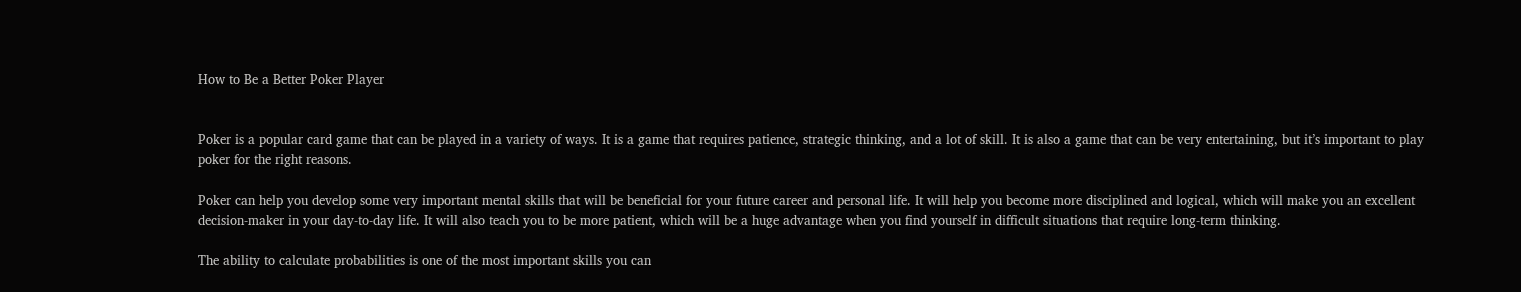How to Be a Better Poker Player


Poker is a popular card game that can be played in a variety of ways. It is a game that requires patience, strategic thinking, and a lot of skill. It is also a game that can be very entertaining, but it’s important to play poker for the right reasons.

Poker can help you develop some very important mental skills that will be beneficial for your future career and personal life. It will help you become more disciplined and logical, which will make you an excellent decision-maker in your day-to-day life. It will also teach you to be more patient, which will be a huge advantage when you find yourself in difficult situations that require long-term thinking.

The ability to calculate probabilities is one of the most important skills you can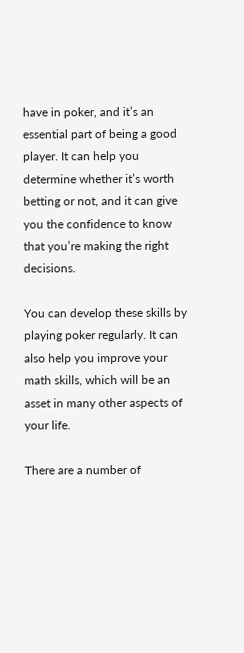have in poker, and it’s an essential part of being a good player. It can help you determine whether it’s worth betting or not, and it can give you the confidence to know that you’re making the right decisions.

You can develop these skills by playing poker regularly. It can also help you improve your math skills, which will be an asset in many other aspects of your life.

There are a number of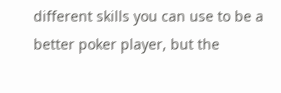different skills you can use to be a better poker player, but the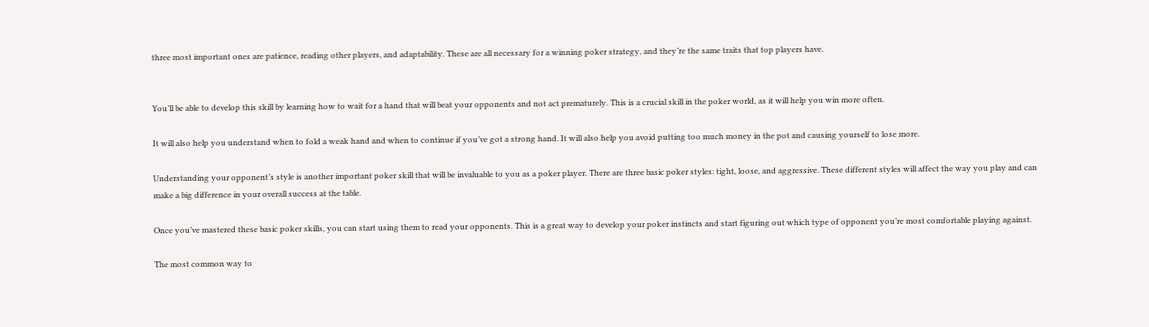three most important ones are patience, reading other players, and adaptability. These are all necessary for a winning poker strategy, and they’re the same traits that top players have.


You’ll be able to develop this skill by learning how to wait for a hand that will beat your opponents and not act prematurely. This is a crucial skill in the poker world, as it will help you win more often.

It will also help you understand when to fold a weak hand and when to continue if you’ve got a strong hand. It will also help you avoid putting too much money in the pot and causing yourself to lose more.

Understanding your opponent’s style is another important poker skill that will be invaluable to you as a poker player. There are three basic poker styles: tight, loose, and aggressive. These different styles will affect the way you play and can make a big difference in your overall success at the table.

Once you’ve mastered these basic poker skills, you can start using them to read your opponents. This is a great way to develop your poker instincts and start figuring out which type of opponent you’re most comfortable playing against.

The most common way to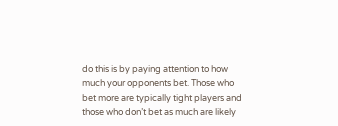do this is by paying attention to how much your opponents bet. Those who bet more are typically tight players and those who don’t bet as much are likely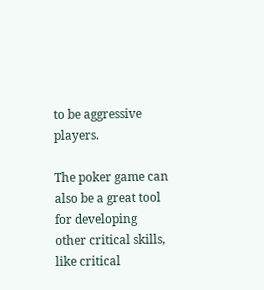to be aggressive players.

The poker game can also be a great tool for developing other critical skills, like critical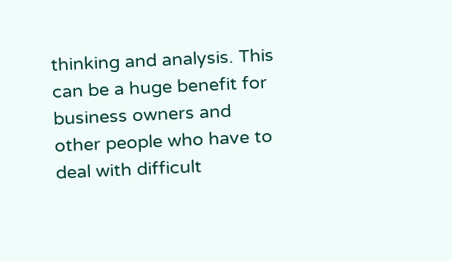thinking and analysis. This can be a huge benefit for business owners and other people who have to deal with difficult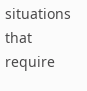situations that require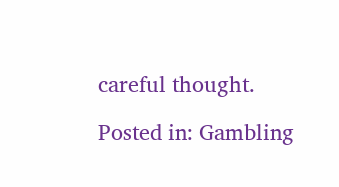careful thought.

Posted in: Gambling